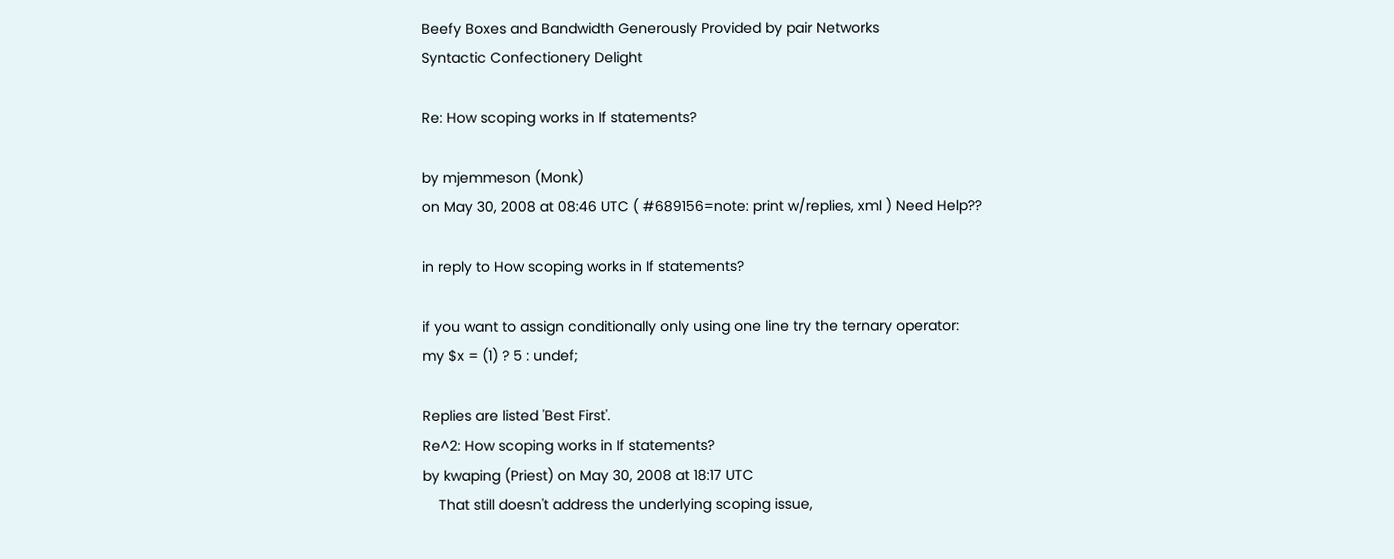Beefy Boxes and Bandwidth Generously Provided by pair Networks
Syntactic Confectionery Delight

Re: How scoping works in If statements?

by mjemmeson (Monk)
on May 30, 2008 at 08:46 UTC ( #689156=note: print w/replies, xml ) Need Help??

in reply to How scoping works in If statements?

if you want to assign conditionally only using one line try the ternary operator:
my $x = (1) ? 5 : undef;

Replies are listed 'Best First'.
Re^2: How scoping works in If statements?
by kwaping (Priest) on May 30, 2008 at 18:17 UTC
    That still doesn't address the underlying scoping issue,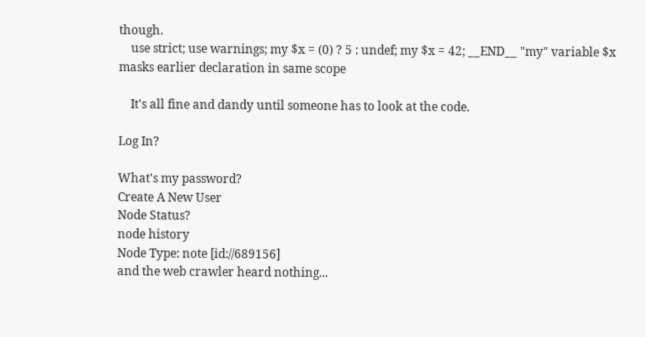though.
    use strict; use warnings; my $x = (0) ? 5 : undef; my $x = 42; __END__ "my" variable $x masks earlier declaration in same scope

    It's all fine and dandy until someone has to look at the code.

Log In?

What's my password?
Create A New User
Node Status?
node history
Node Type: note [id://689156]
and the web crawler heard nothing...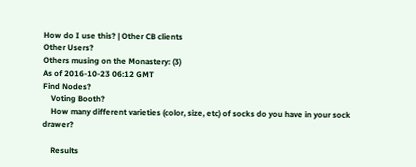How do I use this? | Other CB clients
Other Users?
Others musing on the Monastery: (3)
As of 2016-10-23 06:12 GMT
Find Nodes?
    Voting Booth?
    How many different varieties (color, size, etc) of socks do you have in your sock drawer?

    Results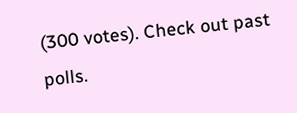(300 votes). Check out past polls.